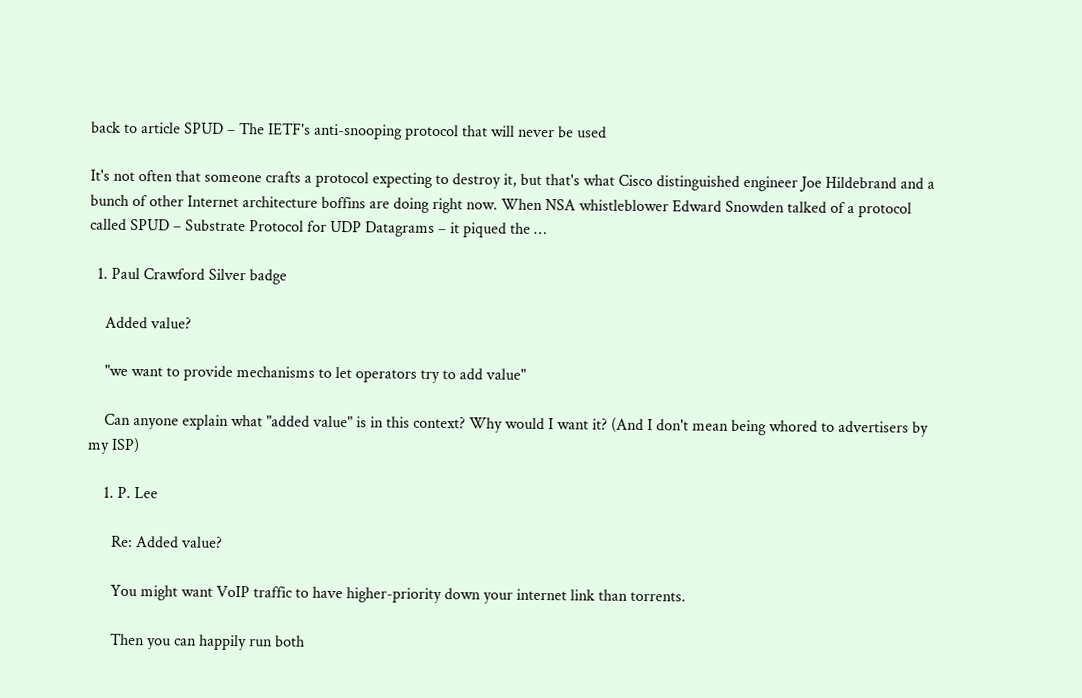back to article SPUD – The IETF's anti-snooping protocol that will never be used

It's not often that someone crafts a protocol expecting to destroy it, but that's what Cisco distinguished engineer Joe Hildebrand and a bunch of other Internet architecture boffins are doing right now. When NSA whistleblower Edward Snowden talked of a protocol called SPUD – Substrate Protocol for UDP Datagrams – it piqued the …

  1. Paul Crawford Silver badge

    Added value?

    "we want to provide mechanisms to let operators try to add value"

    Can anyone explain what "added value" is in this context? Why would I want it? (And I don't mean being whored to advertisers by my ISP)

    1. P. Lee

      Re: Added value?

      You might want VoIP traffic to have higher-priority down your internet link than torrents.

      Then you can happily run both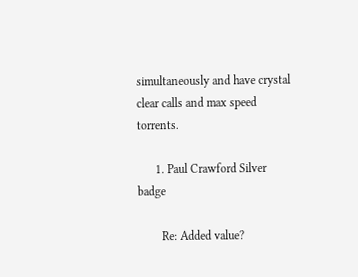simultaneously and have crystal clear calls and max speed torrents.

      1. Paul Crawford Silver badge

        Re: Added value?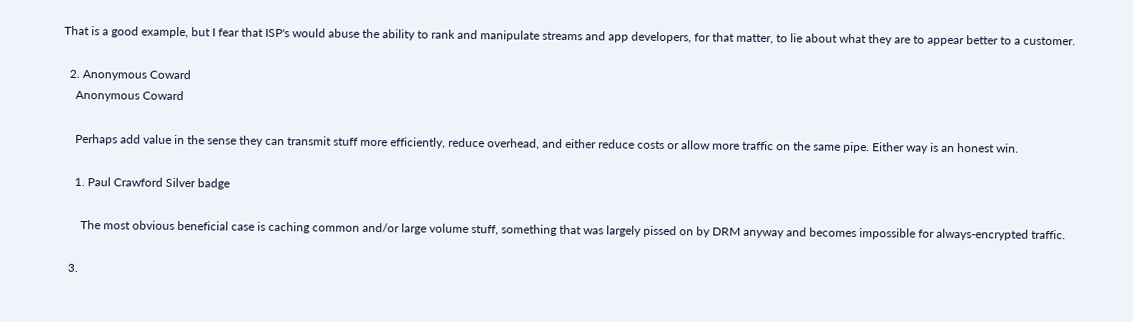That is a good example, but I fear that ISP's would abuse the ability to rank and manipulate streams and app developers, for that matter, to lie about what they are to appear better to a customer.

  2. Anonymous Coward
    Anonymous Coward

    Perhaps add value in the sense they can transmit stuff more efficiently, reduce overhead, and either reduce costs or allow more traffic on the same pipe. Either way is an honest win.

    1. Paul Crawford Silver badge

      The most obvious beneficial case is caching common and/or large volume stuff, something that was largely pissed on by DRM anyway and becomes impossible for always-encrypted traffic.

  3.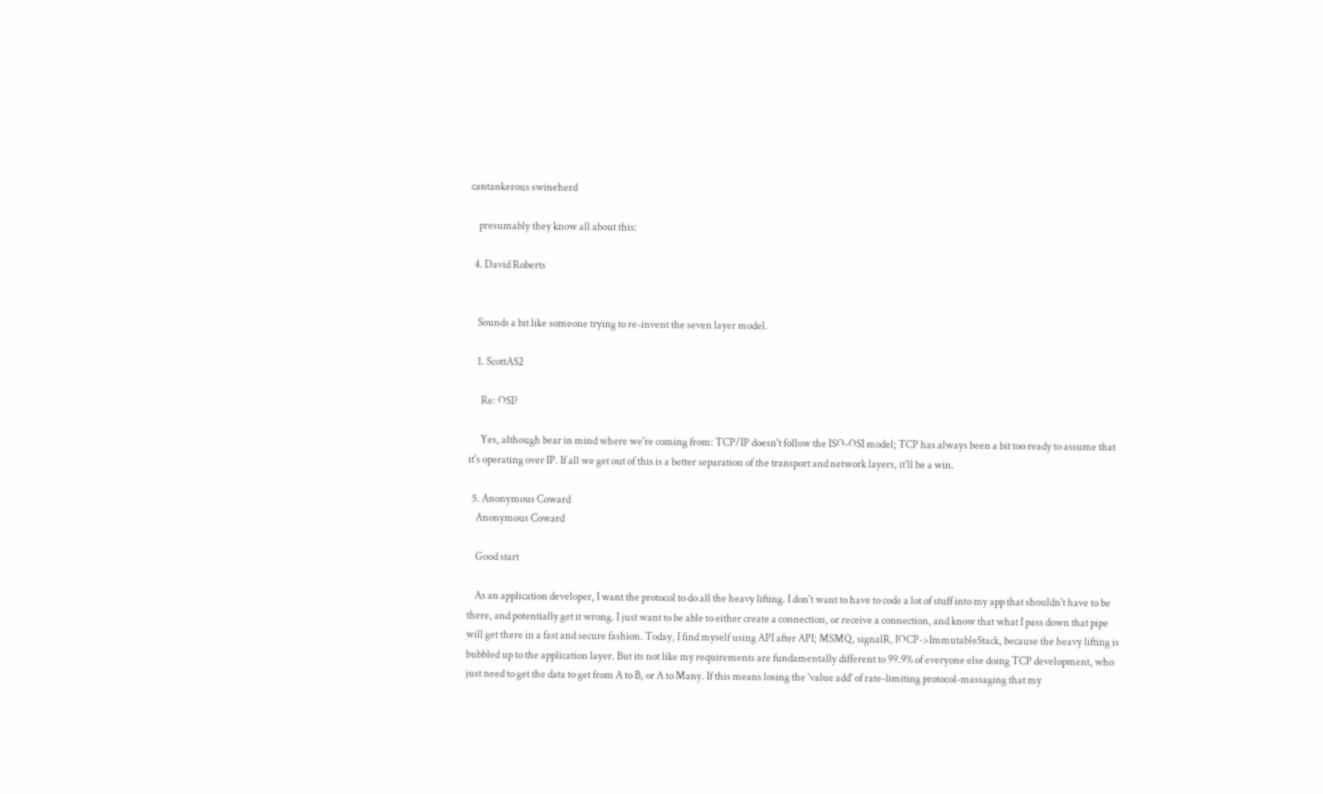cantankerous swineherd

    presumably they know all about this:

  4. David Roberts


    Sounds a bit like someone trying to re-invent the seven layer model.

    1. ScottAS2

      Re: OSI?

      Yes, although bear in mind where we're coming from: TCP/IP doesn't follow the ISO-OSI model; TCP has always been a bit too ready to assume that it's operating over IP. If all we get out of this is a better separation of the transport and network layers, it'll be a win.

  5. Anonymous Coward
    Anonymous Coward

    Good start

    As an application developer, I want the protocol to do all the heavy lifting. I don't want to have to code a lot of stuff into my app that shouldn't have to be there, and potentially get it wrong. I just want to be able to either create a connection, or receive a connection, and know that what I pass down that pipe will get there in a fast and secure fashion. Today, I find myself using API after API; MSMQ, signalR, IOCP->ImmutableStack, because the heavy lifting is bubbled up to the application layer. But its not like my requirements are fundamentally different to 99.9% of everyone else doing TCP development, who just need to get the data to get from A to B, or A to Many. If this means losing the 'value add' of rate-limiting protocol-massaging that my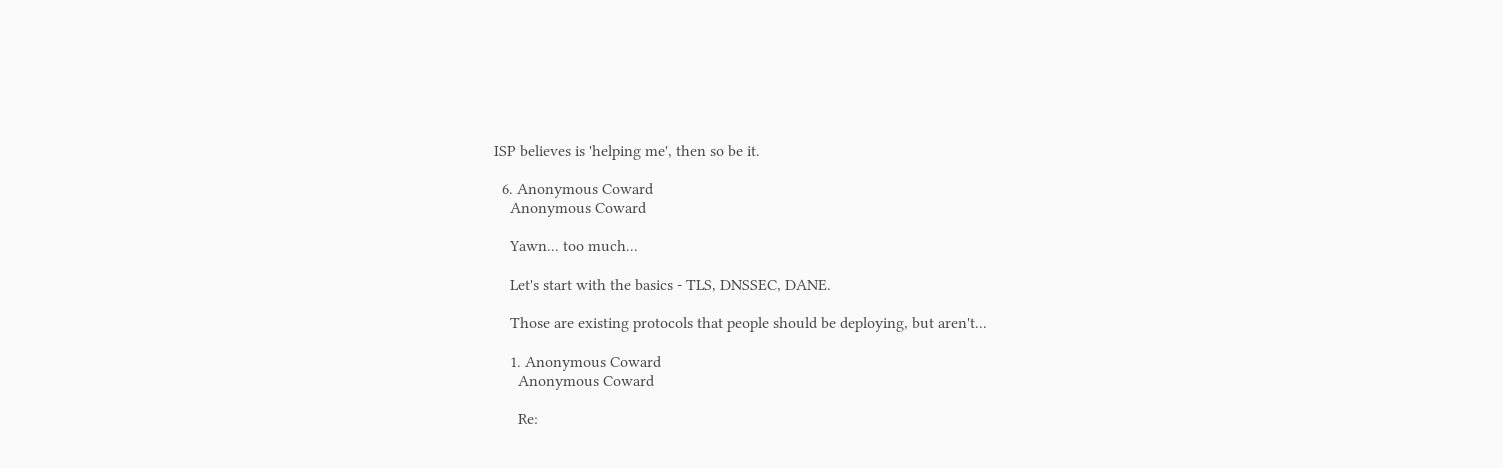ISP believes is 'helping me', then so be it.

  6. Anonymous Coward
    Anonymous Coward

    Yawn... too much...

    Let's start with the basics - TLS, DNSSEC, DANE.

    Those are existing protocols that people should be deploying, but aren't...

    1. Anonymous Coward
      Anonymous Coward

      Re: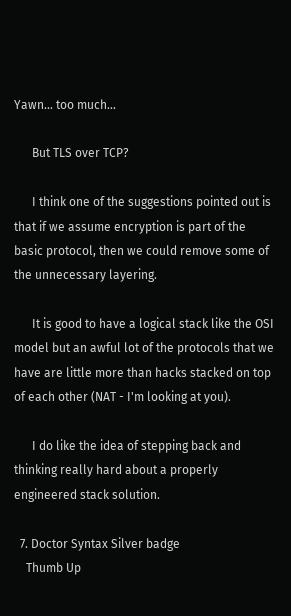Yawn... too much...

      But TLS over TCP?

      I think one of the suggestions pointed out is that if we assume encryption is part of the basic protocol, then we could remove some of the unnecessary layering.

      It is good to have a logical stack like the OSI model but an awful lot of the protocols that we have are little more than hacks stacked on top of each other (NAT - I'm looking at you).

      I do like the idea of stepping back and thinking really hard about a properly engineered stack solution.

  7. Doctor Syntax Silver badge
    Thumb Up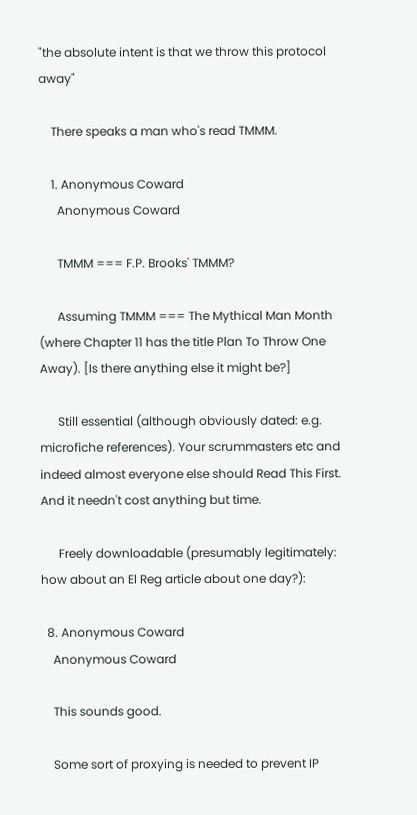"the absolute intent is that we throw this protocol away"

    There speaks a man who's read TMMM.

    1. Anonymous Coward
      Anonymous Coward

      TMMM === F.P. Brooks' TMMM?

      Assuming TMMM === The Mythical Man Month (where Chapter 11 has the title Plan To Throw One Away). [Is there anything else it might be?]

      Still essential (although obviously dated: e.g. microfiche references). Your scrummasters etc and indeed almost everyone else should Read This First. And it needn't cost anything but time.

      Freely downloadable (presumably legitimately: how about an El Reg article about one day?):

  8. Anonymous Coward
    Anonymous Coward

    This sounds good.

    Some sort of proxying is needed to prevent IP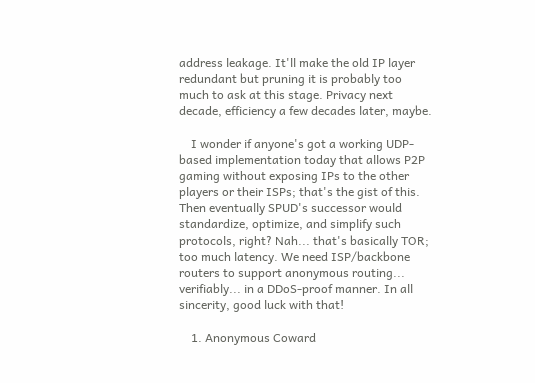address leakage. It'll make the old IP layer redundant but pruning it is probably too much to ask at this stage. Privacy next decade, efficiency a few decades later, maybe.

    I wonder if anyone's got a working UDP-based implementation today that allows P2P gaming without exposing IPs to the other players or their ISPs; that's the gist of this. Then eventually SPUD's successor would standardize, optimize, and simplify such protocols, right? Nah... that's basically TOR; too much latency. We need ISP/backbone routers to support anonymous routing... verifiably... in a DDoS-proof manner. In all sincerity, good luck with that!

    1. Anonymous Coward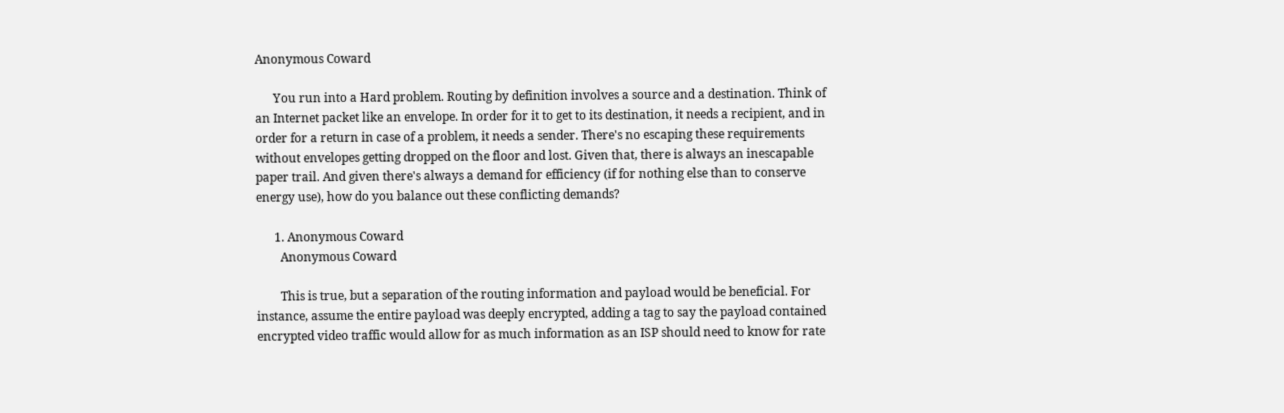Anonymous Coward

      You run into a Hard problem. Routing by definition involves a source and a destination. Think of an Internet packet like an envelope. In order for it to get to its destination, it needs a recipient, and in order for a return in case of a problem, it needs a sender. There's no escaping these requirements without envelopes getting dropped on the floor and lost. Given that, there is always an inescapable paper trail. And given there's always a demand for efficiency (if for nothing else than to conserve energy use), how do you balance out these conflicting demands?

      1. Anonymous Coward
        Anonymous Coward

        This is true, but a separation of the routing information and payload would be beneficial. For instance, assume the entire payload was deeply encrypted, adding a tag to say the payload contained encrypted video traffic would allow for as much information as an ISP should need to know for rate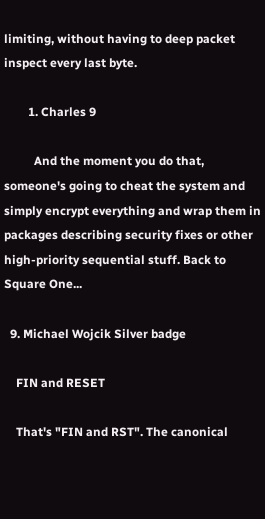limiting, without having to deep packet inspect every last byte.

        1. Charles 9

          And the moment you do that, someone's going to cheat the system and simply encrypt everything and wrap them in packages describing security fixes or other high-priority sequential stuff. Back to Square One...

  9. Michael Wojcik Silver badge

    FIN and RESET

    That's "FIN and RST". The canonical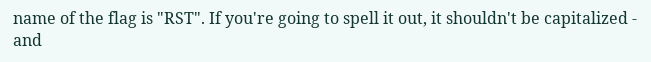name of the flag is "RST". If you're going to spell it out, it shouldn't be capitalized - and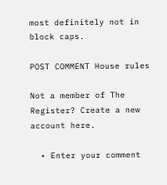most definitely not in block caps.

POST COMMENT House rules

Not a member of The Register? Create a new account here.

  • Enter your comment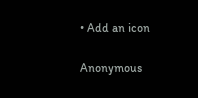• Add an icon

Anonymous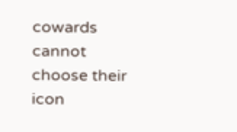cowards cannot choose their icon